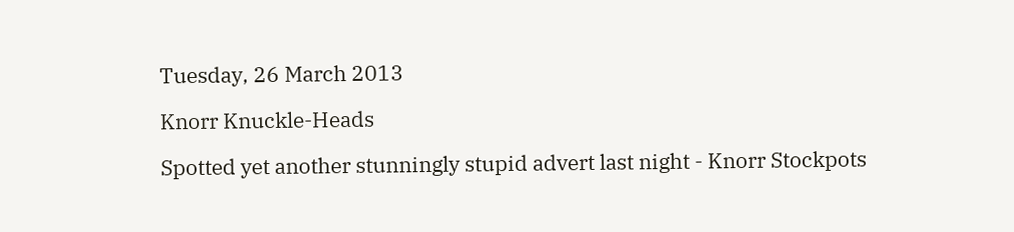Tuesday, 26 March 2013

Knorr Knuckle-Heads

Spotted yet another stunningly stupid advert last night - Knorr Stockpots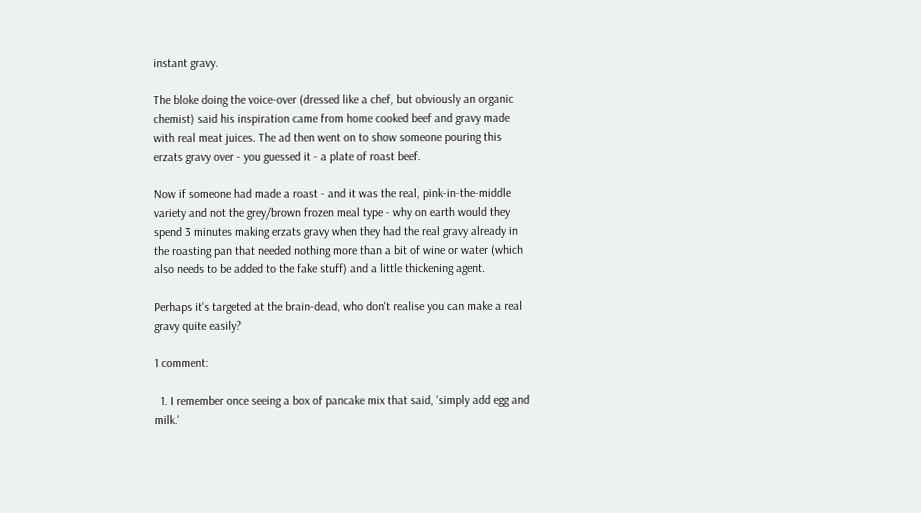instant gravy.

The bloke doing the voice-over (dressed like a chef, but obviously an organic chemist) said his inspiration came from home cooked beef and gravy made with real meat juices. The ad then went on to show someone pouring this erzats gravy over - you guessed it - a plate of roast beef.

Now if someone had made a roast - and it was the real, pink-in-the-middle variety and not the grey/brown frozen meal type - why on earth would they spend 3 minutes making erzats gravy when they had the real gravy already in the roasting pan that needed nothing more than a bit of wine or water (which also needs to be added to the fake stuff) and a little thickening agent.

Perhaps it's targeted at the brain-dead, who don't realise you can make a real gravy quite easily?

1 comment:

  1. I remember once seeing a box of pancake mix that said, 'simply add egg and milk.'